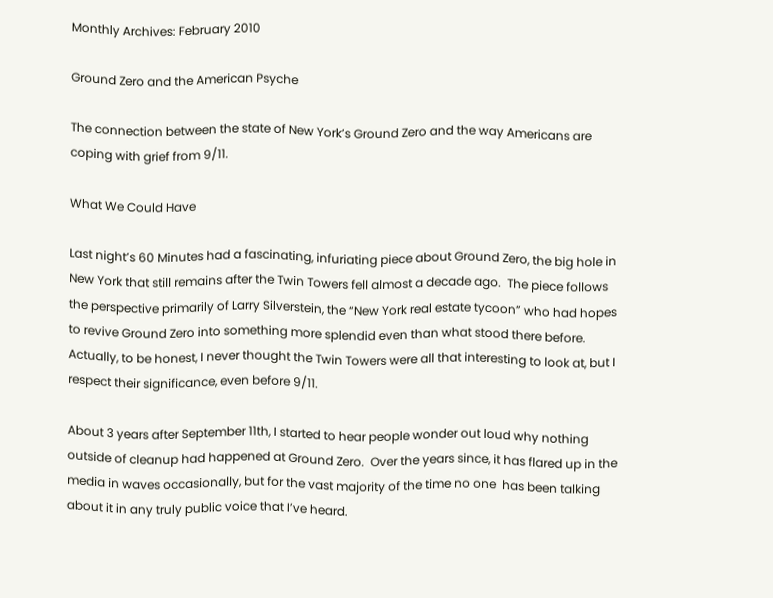Monthly Archives: February 2010

Ground Zero and the American Psyche

The connection between the state of New York’s Ground Zero and the way Americans are coping with grief from 9/11.

What We Could Have

Last night’s 60 Minutes had a fascinating, infuriating piece about Ground Zero, the big hole in New York that still remains after the Twin Towers fell almost a decade ago.  The piece follows the perspective primarily of Larry Silverstein, the “New York real estate tycoon” who had hopes to revive Ground Zero into something more splendid even than what stood there before.  Actually, to be honest, I never thought the Twin Towers were all that interesting to look at, but I respect their significance, even before 9/11.

About 3 years after September 11th, I started to hear people wonder out loud why nothing outside of cleanup had happened at Ground Zero.  Over the years since, it has flared up in the media in waves occasionally, but for the vast majority of the time no one  has been talking about it in any truly public voice that I’ve heard.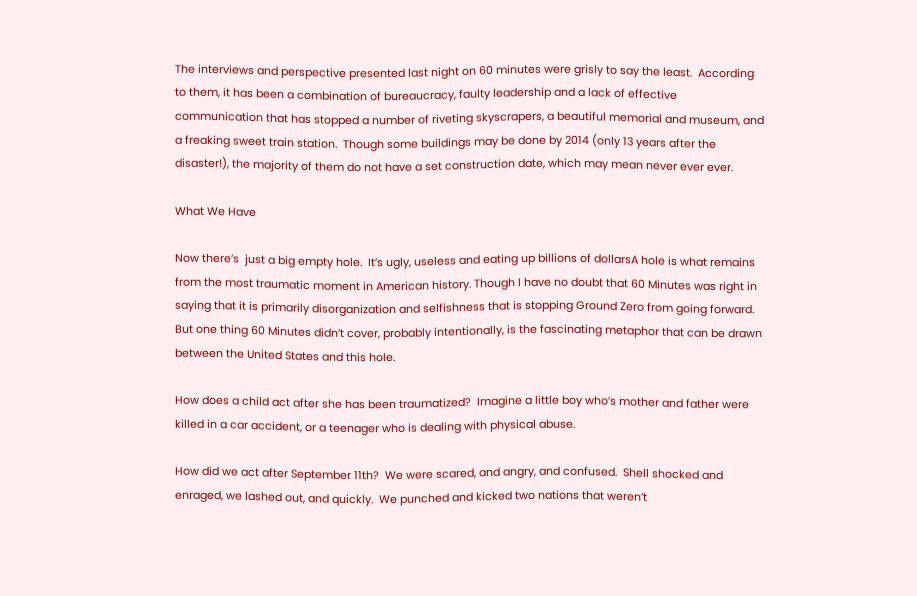The interviews and perspective presented last night on 60 minutes were grisly to say the least.  According to them, it has been a combination of bureaucracy, faulty leadership and a lack of effective communication that has stopped a number of riveting skyscrapers, a beautiful memorial and museum, and a freaking sweet train station.  Though some buildings may be done by 2014 (only 13 years after the disaster!), the majority of them do not have a set construction date, which may mean never ever ever.

What We Have

Now there’s  just a big empty hole.  It’s ugly, useless and eating up billions of dollarsA hole is what remains from the most traumatic moment in American history. Though I have no doubt that 60 Minutes was right in saying that it is primarily disorganization and selfishness that is stopping Ground Zero from going forward.  But one thing 60 Minutes didn’t cover, probably intentionally, is the fascinating metaphor that can be drawn between the United States and this hole.

How does a child act after she has been traumatized?  Imagine a little boy who’s mother and father were killed in a car accident, or a teenager who is dealing with physical abuse.

How did we act after September 11th?  We were scared, and angry, and confused.  Shell shocked and enraged, we lashed out, and quickly.  We punched and kicked two nations that weren’t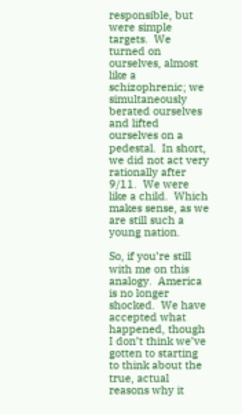responsible, but were simple targets.  We turned on ourselves, almost like a schizophrenic; we simultaneously berated ourselves and lifted ourselves on a pedestal.  In short, we did not act very rationally after 9/11.  We were like a child.  Which makes sense, as we are still such a young nation.

So, if you’re still with me on this analogy.  America is no longer shocked.  We have accepted what happened, though I don’t think we’ve gotten to starting to think about the true, actual reasons why it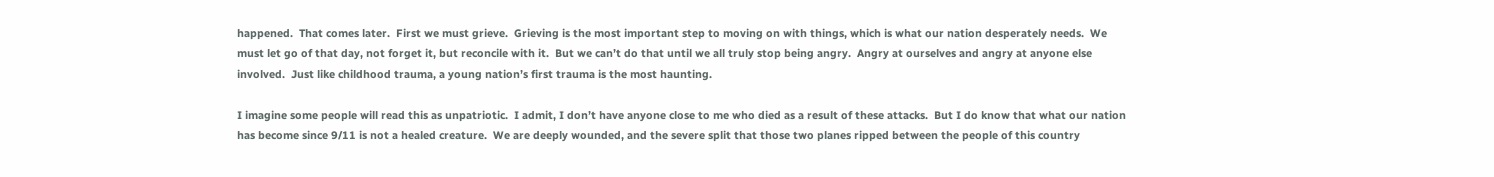happened.  That comes later.  First we must grieve.  Grieving is the most important step to moving on with things, which is what our nation desperately needs.  We must let go of that day, not forget it, but reconcile with it.  But we can’t do that until we all truly stop being angry.  Angry at ourselves and angry at anyone else involved.  Just like childhood trauma, a young nation’s first trauma is the most haunting.

I imagine some people will read this as unpatriotic.  I admit, I don’t have anyone close to me who died as a result of these attacks.  But I do know that what our nation has become since 9/11 is not a healed creature.  We are deeply wounded, and the severe split that those two planes ripped between the people of this country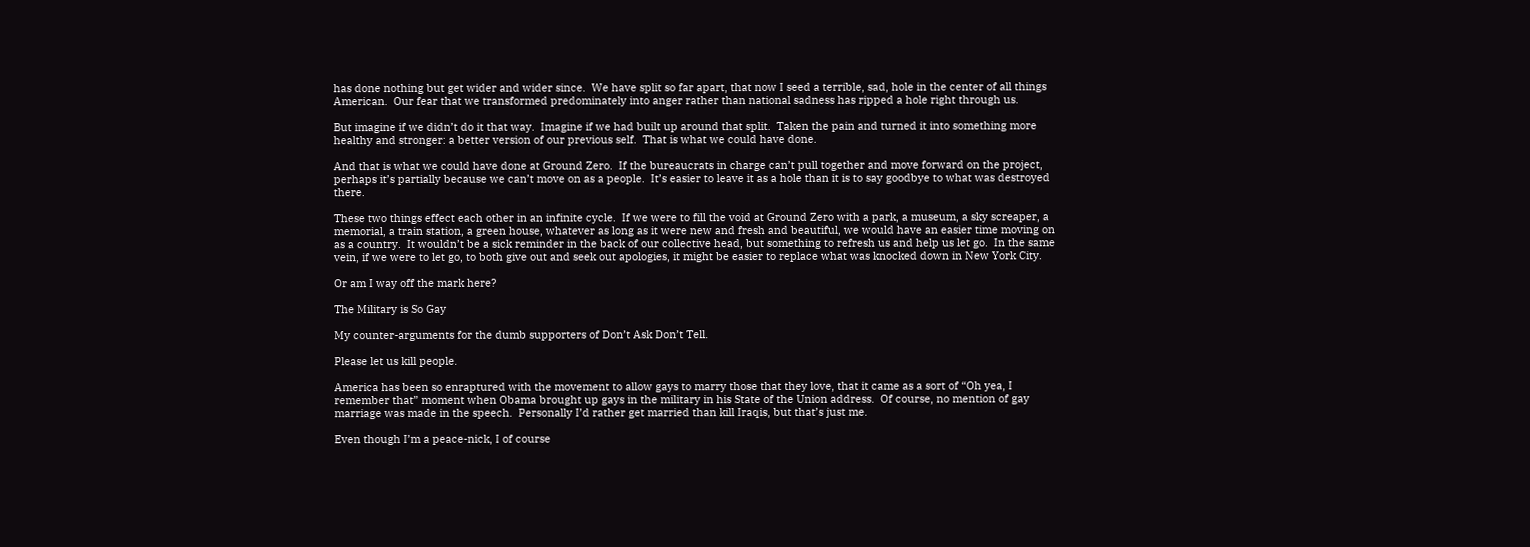has done nothing but get wider and wider since.  We have split so far apart, that now I seed a terrible, sad, hole in the center of all things American.  Our fear that we transformed predominately into anger rather than national sadness has ripped a hole right through us.

But imagine if we didn’t do it that way.  Imagine if we had built up around that split.  Taken the pain and turned it into something more healthy and stronger: a better version of our previous self.  That is what we could have done.

And that is what we could have done at Ground Zero.  If the bureaucrats in charge can’t pull together and move forward on the project, perhaps it’s partially because we can’t move on as a people.  It’s easier to leave it as a hole than it is to say goodbye to what was destroyed there.

These two things effect each other in an infinite cycle.  If we were to fill the void at Ground Zero with a park, a museum, a sky screaper, a memorial, a train station, a green house, whatever as long as it were new and fresh and beautiful, we would have an easier time moving on as a country.  It wouldn’t be a sick reminder in the back of our collective head, but something to refresh us and help us let go.  In the same vein, if we were to let go, to both give out and seek out apologies, it might be easier to replace what was knocked down in New York City.

Or am I way off the mark here?

The Military is So Gay

My counter-arguments for the dumb supporters of Don’t Ask Don’t Tell.

Please let us kill people.

America has been so enraptured with the movement to allow gays to marry those that they love, that it came as a sort of “Oh yea, I remember that” moment when Obama brought up gays in the military in his State of the Union address.  Of course, no mention of gay marriage was made in the speech.  Personally I’d rather get married than kill Iraqis, but that’s just me.

Even though I’m a peace-nick, I of course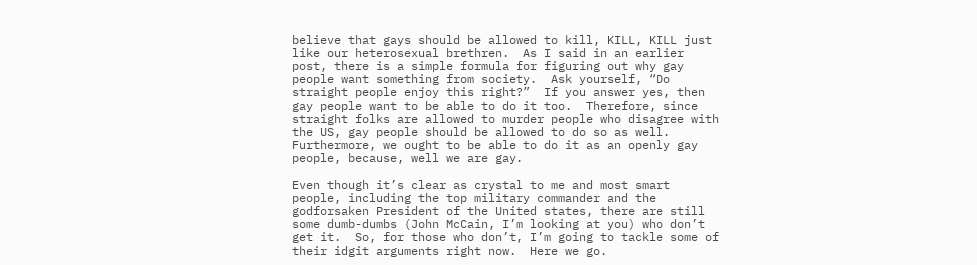believe that gays should be allowed to kill, KILL, KILL just like our heterosexual brethren.  As I said in an earlier post, there is a simple formula for figuring out why gay people want something from society.  Ask yourself, “Do straight people enjoy this right?”  If you answer yes, then gay people want to be able to do it too.  Therefore, since straight folks are allowed to murder people who disagree with the US, gay people should be allowed to do so as well.  Furthermore, we ought to be able to do it as an openly gay people, because, well we are gay.

Even though it’s clear as crystal to me and most smart people, including the top military commander and the godforsaken President of the United states, there are still some dumb-dumbs (John McCain, I’m looking at you) who don’t get it.  So, for those who don’t, I’m going to tackle some of their idgit arguments right now.  Here we go.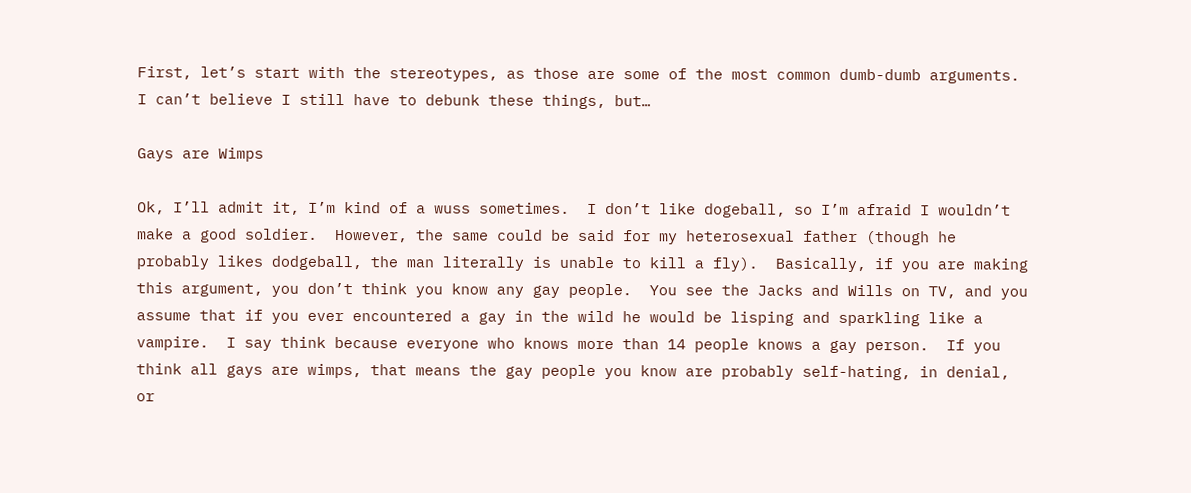First, let’s start with the stereotypes, as those are some of the most common dumb-dumb arguments.  I can’t believe I still have to debunk these things, but…

Gays are Wimps

Ok, I’ll admit it, I’m kind of a wuss sometimes.  I don’t like dogeball, so I’m afraid I wouldn’t make a good soldier.  However, the same could be said for my heterosexual father (though he probably likes dodgeball, the man literally is unable to kill a fly).  Basically, if you are making this argument, you don’t think you know any gay people.  You see the Jacks and Wills on TV, and you assume that if you ever encountered a gay in the wild he would be lisping and sparkling like a vampire.  I say think because everyone who knows more than 14 people knows a gay person.  If you think all gays are wimps, that means the gay people you know are probably self-hating, in denial, or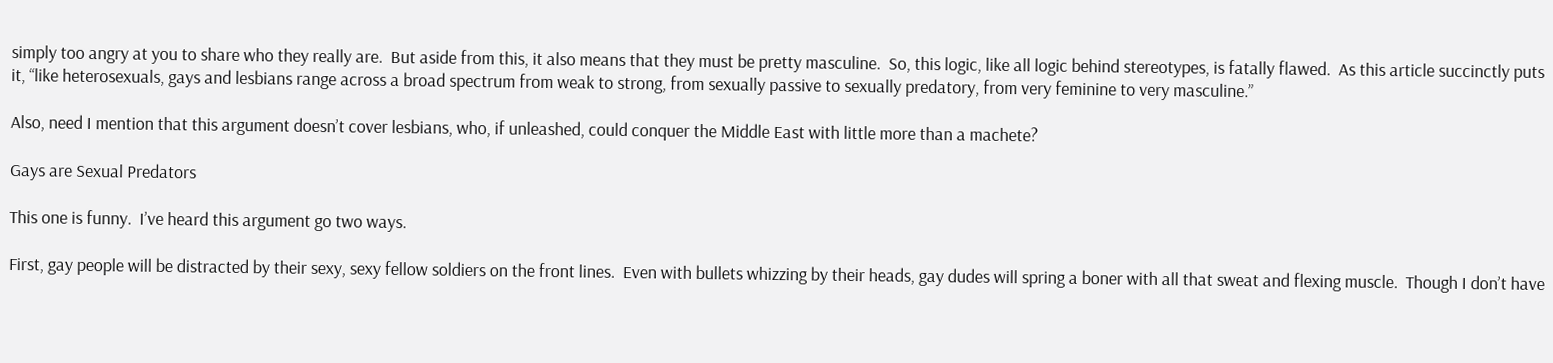simply too angry at you to share who they really are.  But aside from this, it also means that they must be pretty masculine.  So, this logic, like all logic behind stereotypes, is fatally flawed.  As this article succinctly puts it, “like heterosexuals, gays and lesbians range across a broad spectrum from weak to strong, from sexually passive to sexually predatory, from very feminine to very masculine.”

Also, need I mention that this argument doesn’t cover lesbians, who, if unleashed, could conquer the Middle East with little more than a machete?

Gays are Sexual Predators

This one is funny.  I’ve heard this argument go two ways.

First, gay people will be distracted by their sexy, sexy fellow soldiers on the front lines.  Even with bullets whizzing by their heads, gay dudes will spring a boner with all that sweat and flexing muscle.  Though I don’t have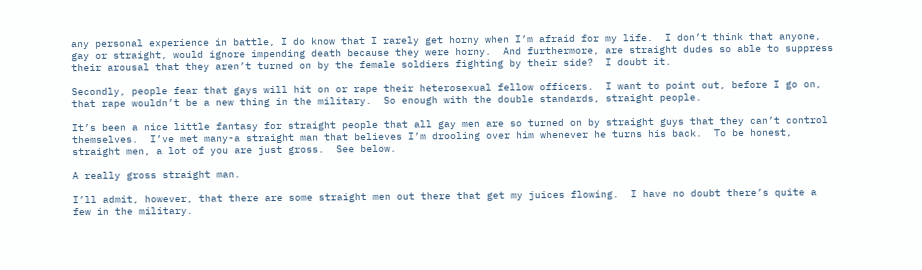any personal experience in battle, I do know that I rarely get horny when I’m afraid for my life.  I don’t think that anyone, gay or straight, would ignore impending death because they were horny.  And furthermore, are straight dudes so able to suppress their arousal that they aren’t turned on by the female soldiers fighting by their side?  I doubt it.

Secondly, people fear that gays will hit on or rape their heterosexual fellow officers.  I want to point out, before I go on, that rape wouldn’t be a new thing in the military.  So enough with the double standards, straight people.

It’s been a nice little fantasy for straight people that all gay men are so turned on by straight guys that they can’t control themselves.  I’ve met many-a straight man that believes I’m drooling over him whenever he turns his back.  To be honest, straight men, a lot of you are just gross.  See below.

A really gross straight man.

I’ll admit, however, that there are some straight men out there that get my juices flowing.  I have no doubt there’s quite a few in the military.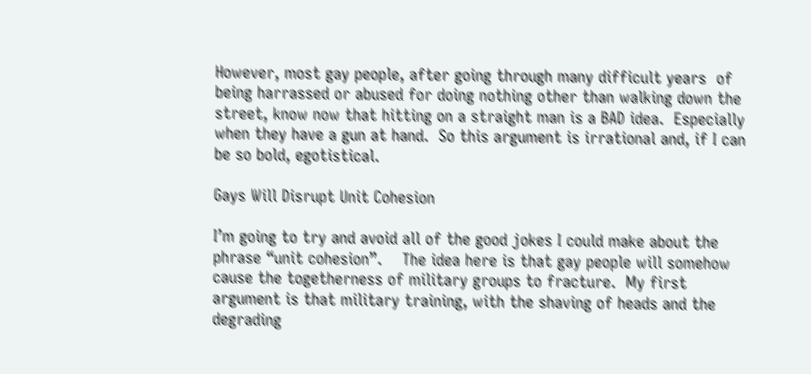However, most gay people, after going through many difficult years  of being harrassed or abused for doing nothing other than walking down the street, know now that hitting on a straight man is a BAD idea.  Especially when they have a gun at hand.  So this argument is irrational and, if I can be so bold, egotistical.

Gays Will Disrupt Unit Cohesion

I’m going to try and avoid all of the good jokes I could make about the phrase “unit cohesion”.    The idea here is that gay people will somehow cause the togetherness of military groups to fracture.  My first argument is that military training, with the shaving of heads and the degrading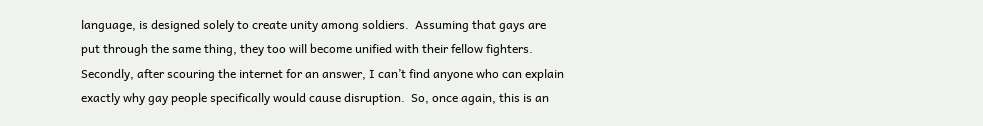language, is designed solely to create unity among soldiers.  Assuming that gays are put through the same thing, they too will become unified with their fellow fighters.  Secondly, after scouring the internet for an answer, I can’t find anyone who can explain exactly why gay people specifically would cause disruption.  So, once again, this is an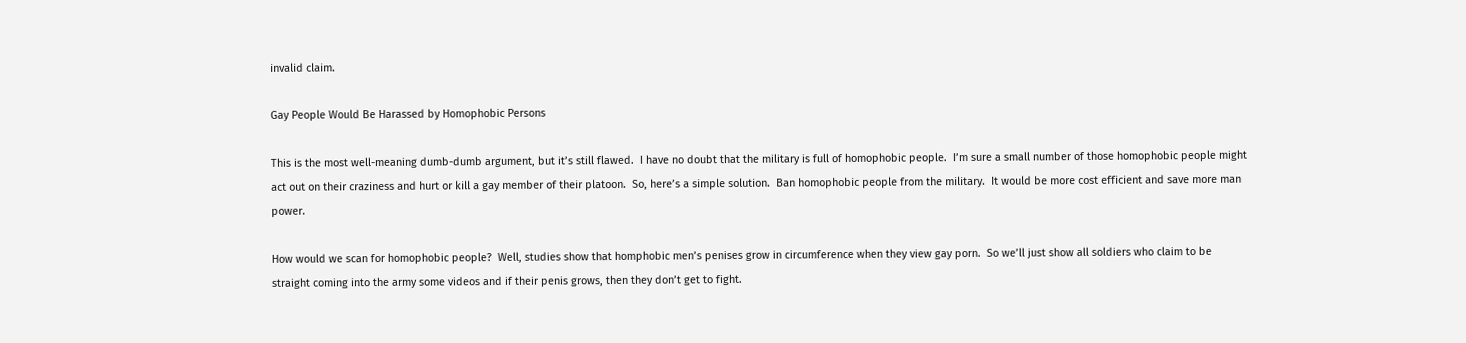invalid claim.

Gay People Would Be Harassed by Homophobic Persons

This is the most well-meaning dumb-dumb argument, but it’s still flawed.  I have no doubt that the military is full of homophobic people.  I’m sure a small number of those homophobic people might act out on their craziness and hurt or kill a gay member of their platoon.  So, here’s a simple solution.  Ban homophobic people from the military.  It would be more cost efficient and save more man power.

How would we scan for homophobic people?  Well, studies show that homphobic men’s penises grow in circumference when they view gay porn.  So we’ll just show all soldiers who claim to be straight coming into the army some videos and if their penis grows, then they don’t get to fight.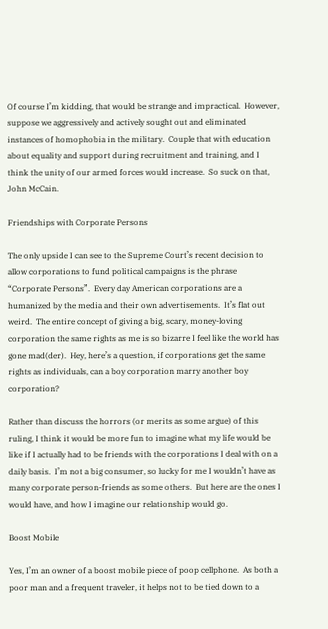Of course I’m kidding, that would be strange and impractical.  However, suppose we aggressively and actively sought out and eliminated instances of homophobia in the military.  Couple that with education about equality and support during recruitment and training, and I think the unity of our armed forces would increase.  So suck on that, John McCain.

Friendships with Corporate Persons

The only upside I can see to the Supreme Court’s recent decision to allow corporations to fund political campaigns is the phrase “Corporate Persons”.  Every day American corporations are a humanized by the media and their own advertisements.  It’s flat out weird.  The entire concept of giving a big, scary, money-loving corporation the same rights as me is so bizarre I feel like the world has gone mad(der).  Hey, here’s a question, if corporations get the same rights as individuals, can a boy corporation marry another boy corporation?

Rather than discuss the horrors (or merits as some argue) of this ruling, I think it would be more fun to imagine what my life would be like if I actually had to be friends with the corporations I deal with on a daily basis.  I’m not a big consumer, so lucky for me I wouldn’t have as many corporate person-friends as some others.  But here are the ones I would have, and how I imagine our relationship would go.

Boost Mobile

Yes, I’m an owner of a boost mobile piece of poop cellphone.  As both a poor man and a frequent traveler, it helps not to be tied down to a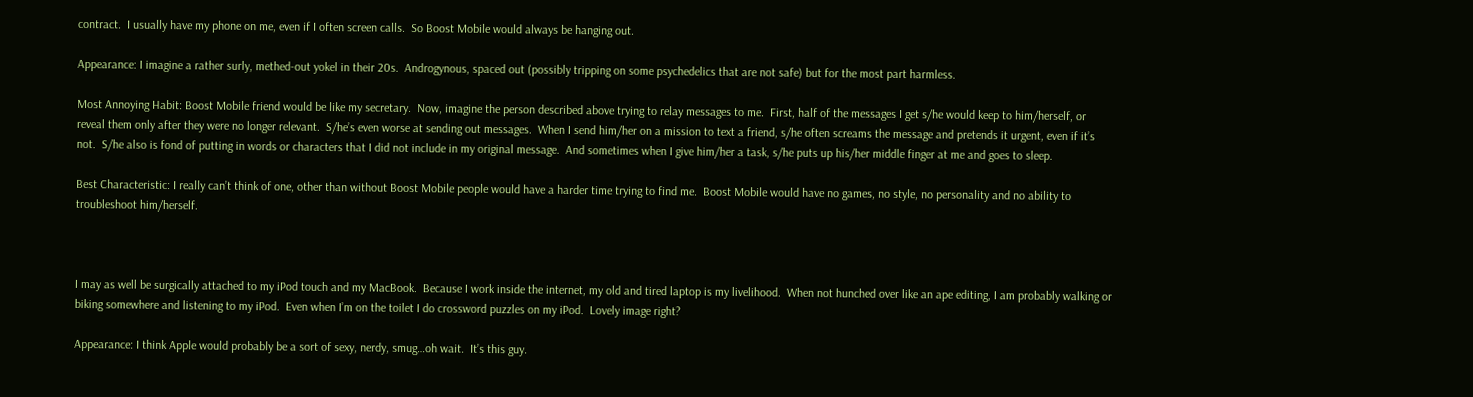contract.  I usually have my phone on me, even if I often screen calls.  So Boost Mobile would always be hanging out.

Appearance: I imagine a rather surly, methed-out yokel in their 20s.  Androgynous, spaced out (possibly tripping on some psychedelics that are not safe) but for the most part harmless.

Most Annoying Habit: Boost Mobile friend would be like my secretary.  Now, imagine the person described above trying to relay messages to me.  First, half of the messages I get s/he would keep to him/herself, or reveal them only after they were no longer relevant.  S/he’s even worse at sending out messages.  When I send him/her on a mission to text a friend, s/he often screams the message and pretends it urgent, even if it’s not.  S/he also is fond of putting in words or characters that I did not include in my original message.  And sometimes when I give him/her a task, s/he puts up his/her middle finger at me and goes to sleep.

Best Characteristic: I really can’t think of one, other than without Boost Mobile people would have a harder time trying to find me.  Boost Mobile would have no games, no style, no personality and no ability to troubleshoot him/herself.



I may as well be surgically attached to my iPod touch and my MacBook.  Because I work inside the internet, my old and tired laptop is my livelihood.  When not hunched over like an ape editing, I am probably walking or biking somewhere and listening to my iPod.  Even when I’m on the toilet I do crossword puzzles on my iPod.  Lovely image right?

Appearance: I think Apple would probably be a sort of sexy, nerdy, smug…oh wait.  It’s this guy.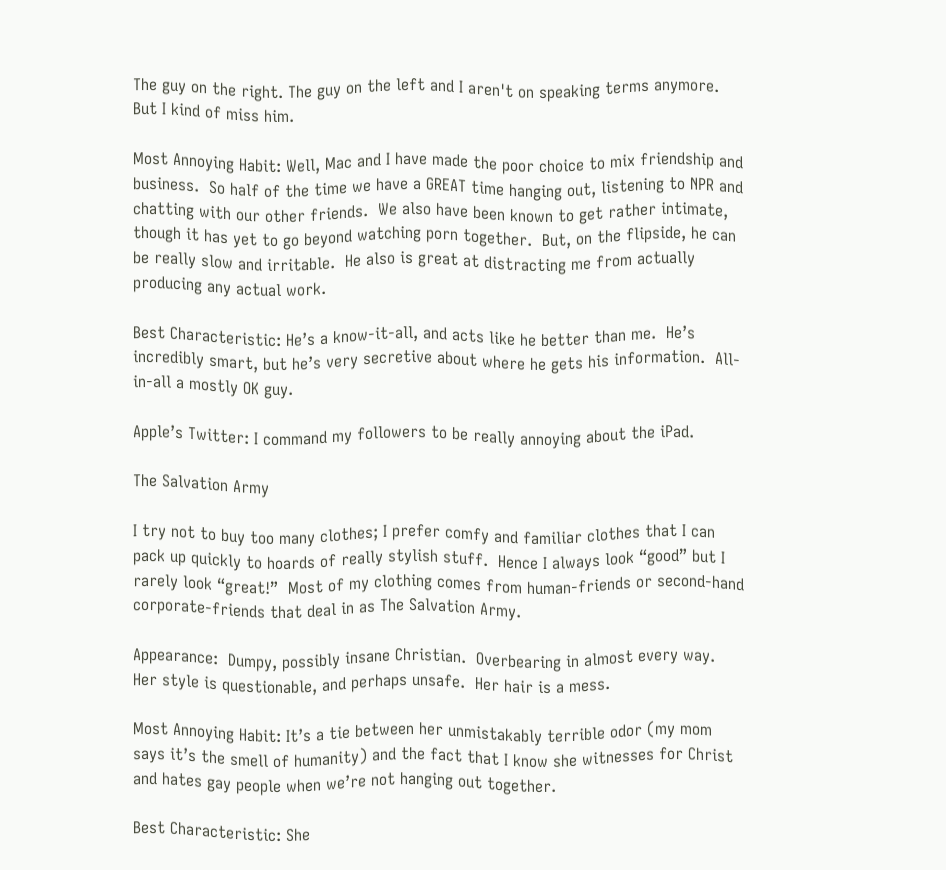The guy on the right. The guy on the left and I aren't on speaking terms anymore. But I kind of miss him.

Most Annoying Habit: Well, Mac and I have made the poor choice to mix friendship and business.  So half of the time we have a GREAT time hanging out, listening to NPR and chatting with our other friends.  We also have been known to get rather intimate, though it has yet to go beyond watching porn together.  But, on the flipside, he can be really slow and irritable.  He also is great at distracting me from actually producing any actual work.

Best Characteristic: He’s a know-it-all, and acts like he better than me.  He’s incredibly smart, but he’s very secretive about where he gets his information.  All-in-all a mostly OK guy.

Apple’s Twitter: I command my followers to be really annoying about the iPad.

The Salvation Army

I try not to buy too many clothes; I prefer comfy and familiar clothes that I can pack up quickly to hoards of really stylish stuff.  Hence I always look “good” but I rarely look “great!”  Most of my clothing comes from human-friends or second-hand corporate-friends that deal in as The Salvation Army.

Appearance:  Dumpy, possibly insane Christian.  Overbearing in almost every way.  Her style is questionable, and perhaps unsafe.  Her hair is a mess.

Most Annoying Habit: It’s a tie between her unmistakably terrible odor (my mom says it’s the smell of humanity) and the fact that I know she witnesses for Christ and hates gay people when we’re not hanging out together.

Best Characteristic: She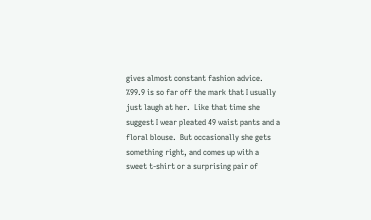gives almost constant fashion advice.  %99.9 is so far off the mark that I usually just laugh at her.  Like that time she suggest I wear pleated 49 waist pants and a floral blouse.  But occasionally she gets something right, and comes up with a sweet t-shirt or a surprising pair of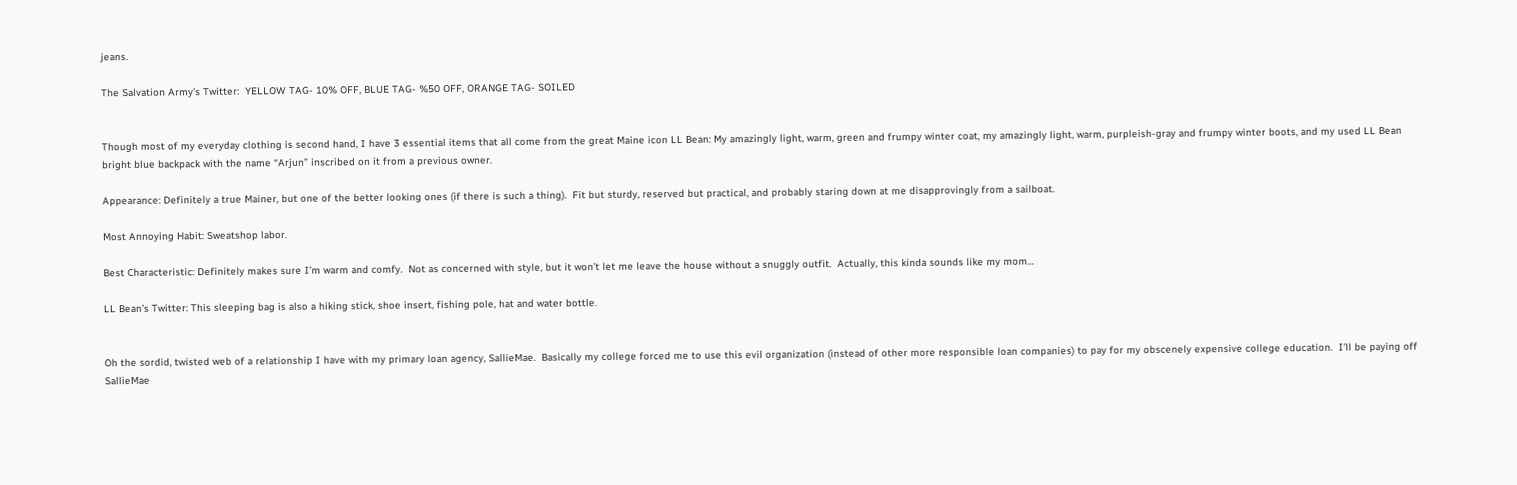jeans.

The Salvation Army’s Twitter:  YELLOW TAG- 10% OFF, BLUE TAG- %50 OFF, ORANGE TAG- SOILED


Though most of my everyday clothing is second hand, I have 3 essential items that all come from the great Maine icon LL Bean: My amazingly light, warm, green and frumpy winter coat, my amazingly light, warm, purpleish-gray and frumpy winter boots, and my used LL Bean bright blue backpack with the name “Arjun” inscribed on it from a previous owner.

Appearance: Definitely a true Mainer, but one of the better looking ones (if there is such a thing).  Fit but sturdy, reserved but practical, and probably staring down at me disapprovingly from a sailboat.

Most Annoying Habit: Sweatshop labor.

Best Characteristic: Definitely makes sure I’m warm and comfy.  Not as concerned with style, but it won’t let me leave the house without a snuggly outfit.  Actually, this kinda sounds like my mom…

LL Bean’s Twitter: This sleeping bag is also a hiking stick, shoe insert, fishing pole, hat and water bottle.


Oh the sordid, twisted web of a relationship I have with my primary loan agency, SallieMae.  Basically my college forced me to use this evil organization (instead of other more responsible loan companies) to pay for my obscenely expensive college education.  I’ll be paying off SallieMae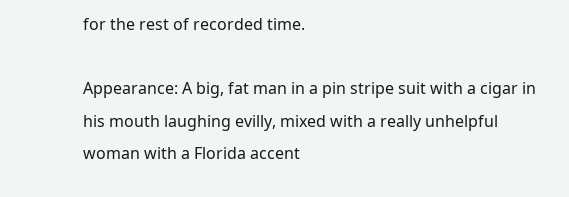for the rest of recorded time.

Appearance: A big, fat man in a pin stripe suit with a cigar in his mouth laughing evilly, mixed with a really unhelpful woman with a Florida accent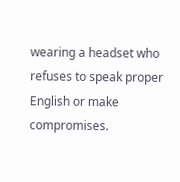wearing a headset who refuses to speak proper English or make compromises.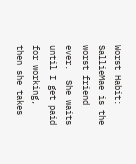Worst Habit:  SallieMae is the worst friend ever.  She waits until I get paid for working, then she takes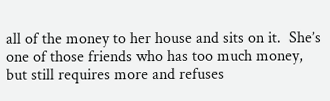all of the money to her house and sits on it.  She’s one of those friends who has too much money, but still requires more and refuses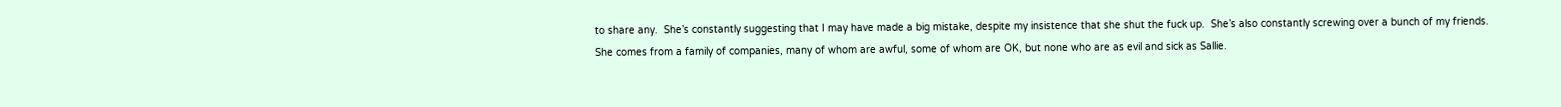to share any.  She’s constantly suggesting that I may have made a big mistake, despite my insistence that she shut the fuck up.  She’s also constantly screwing over a bunch of my friends.  She comes from a family of companies, many of whom are awful, some of whom are OK, but none who are as evil and sick as Sallie.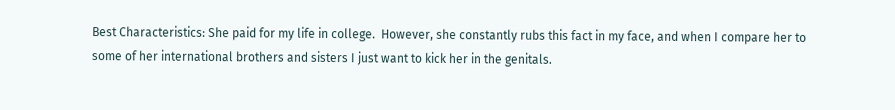Best Characteristics: She paid for my life in college.  However, she constantly rubs this fact in my face, and when I compare her to some of her international brothers and sisters I just want to kick her in the genitals.